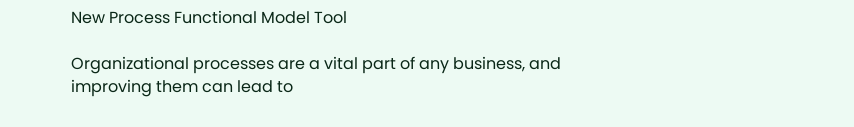New Process Functional Model Tool

Organizational processes are a vital part of any business, and improving them can lead to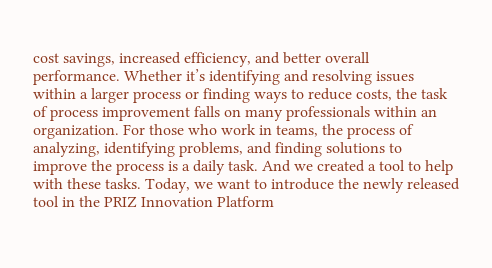cost savings, increased efficiency, and better overall performance. Whether it’s identifying and resolving issues within a larger process or finding ways to reduce costs, the task of process improvement falls on many professionals within an organization. For those who work in teams, the process of analyzing, identifying problems, and finding solutions to improve the process is a daily task. And we created a tool to help with these tasks. Today, we want to introduce the newly released tool in the PRIZ Innovation Platform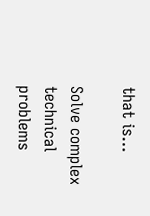that is…

Solve complex technical problems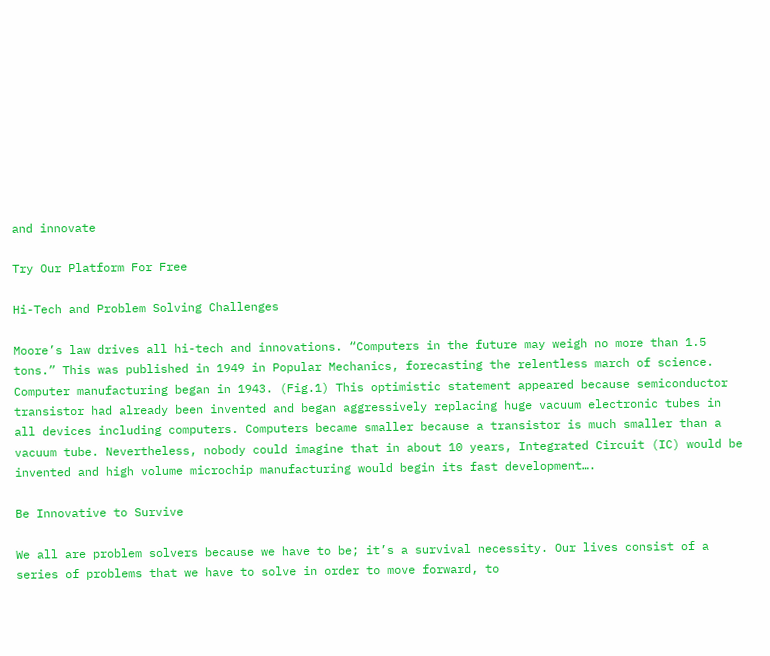and innovate

Try Our Platform For Free

Hi-Tech and Problem Solving Challenges

Moore’s law drives all hi-tech and innovations. “Computers in the future may weigh no more than 1.5 tons.” This was published in 1949 in Popular Mechanics, forecasting the relentless march of science. Computer manufacturing began in 1943. (Fig.1) This optimistic statement appeared because semiconductor transistor had already been invented and began aggressively replacing huge vacuum electronic tubes in all devices including computers. Computers became smaller because a transistor is much smaller than a vacuum tube. Nevertheless, nobody could imagine that in about 10 years, Integrated Circuit (IC) would be invented and high volume microchip manufacturing would begin its fast development….

Be Innovative to Survive

We all are problem solvers because we have to be; it’s a survival necessity. Our lives consist of a series of problems that we have to solve in order to move forward, to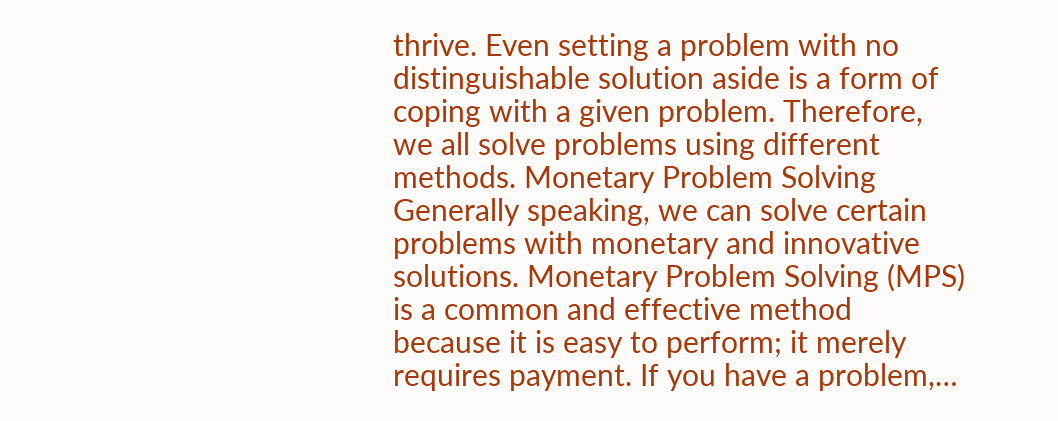thrive. Even setting a problem with no distinguishable solution aside is a form of coping with a given problem. Therefore, we all solve problems using different methods. Monetary Problem Solving Generally speaking, we can solve certain problems with monetary and innovative solutions. Monetary Problem Solving (MPS) is a common and effective method because it is easy to perform; it merely requires payment. If you have a problem,…